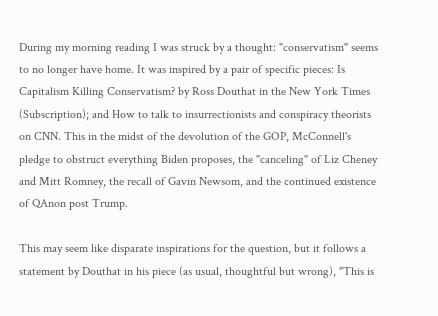During my morning reading I was struck by a thought: "conservatism" seems to no longer have home. It was inspired by a pair of specific pieces: Is Capitalism Killing Conservatism? by Ross Douthat in the New York Times (Subscription); and How to talk to insurrectionists and conspiracy theorists on CNN. This in the midst of the devolution of the GOP, McConnell's pledge to obstruct everything Biden proposes, the "canceling" of Liz Cheney and Mitt Romney, the recall of Gavin Newsom, and the continued existence of QAnon post Trump.

This may seem like disparate inspirations for the question, but it follows a statement by Douthat in his piece (as usual, thoughtful but wrong), "This is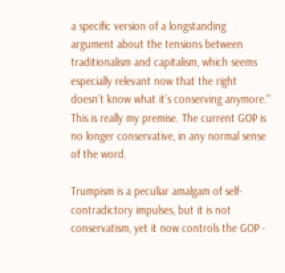a specific version of a longstanding argument about the tensions between traditionalism and capitalism, which seems especially relevant now that the right doesn’t know what it’s conserving anymore." This is really my premise. The current GOP is no longer conservative, in any normal sense of the word.

Trumpism is a peculiar amalgam of self-contradictory impulses, but it is not conservatism, yet it now controls the GOP -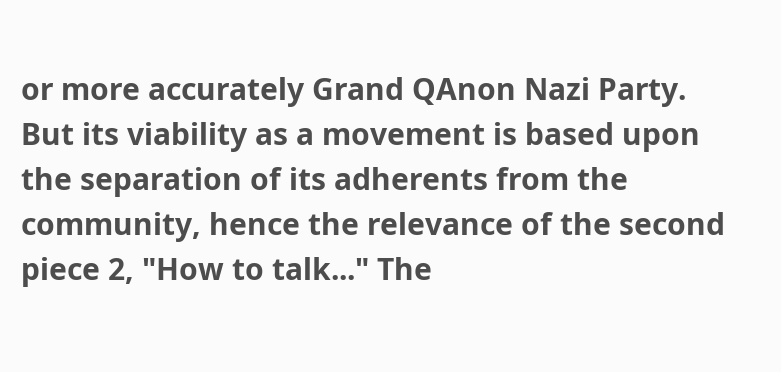or more accurately Grand QAnon Nazi Party. But its viability as a movement is based upon the separation of its adherents from the community, hence the relevance of the second piece 2, "How to talk..." The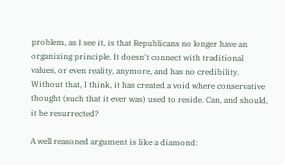problem, as I see it, is that Republicans no longer have an organizing principle. It doesn't connect with traditional values, or even reality, anymore, and has no credibility. Without that, I think, it has created a void where conservative thought (such that it ever was) used to reside. Can, and should, it be resurrected?

A well reasoned argument is like a diamond: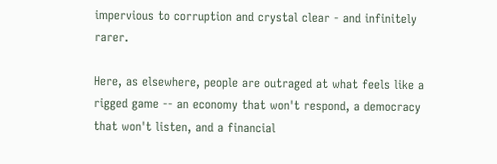impervious to corruption and crystal clear - and infinitely rarer.

Here, as elsewhere, people are outraged at what feels like a rigged game -- an economy that won't respond, a democracy that won't listen, and a financial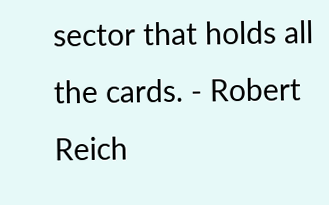sector that holds all the cards. - Robert Reich